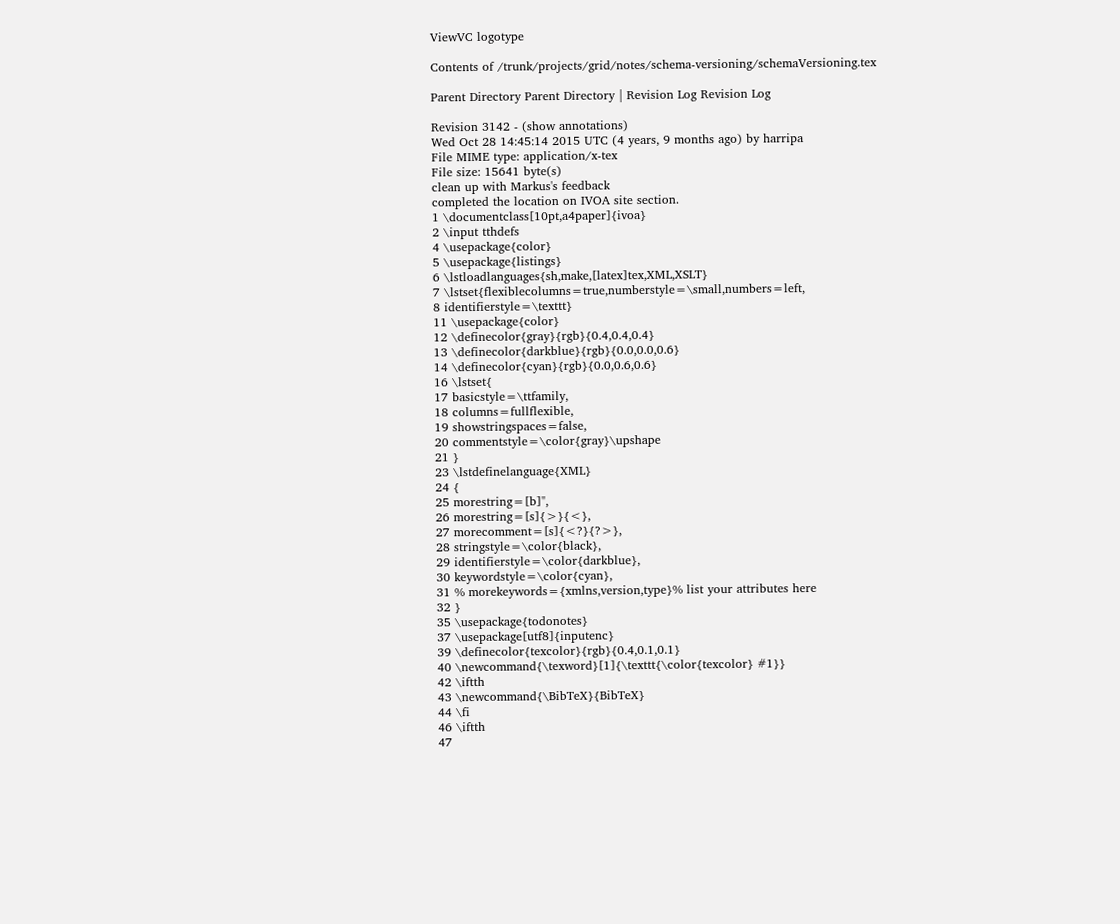ViewVC logotype

Contents of /trunk/projects/grid/notes/schema-versioning/schemaVersioning.tex

Parent Directory Parent Directory | Revision Log Revision Log

Revision 3142 - (show annotations)
Wed Oct 28 14:45:14 2015 UTC (4 years, 9 months ago) by harripa
File MIME type: application/x-tex
File size: 15641 byte(s)
clean up with Markus's feedback
completed the location on IVOA site section.
1 \documentclass[10pt,a4paper]{ivoa}
2 \input tthdefs
4 \usepackage{color}
5 \usepackage{listings}
6 \lstloadlanguages{sh,make,[latex]tex,XML,XSLT}
7 \lstset{flexiblecolumns=true,numberstyle=\small,numbers=left,
8 identifierstyle=\texttt}
11 \usepackage{color}
12 \definecolor{gray}{rgb}{0.4,0.4,0.4}
13 \definecolor{darkblue}{rgb}{0.0,0.0,0.6}
14 \definecolor{cyan}{rgb}{0.0,0.6,0.6}
16 \lstset{
17 basicstyle=\ttfamily,
18 columns=fullflexible,
19 showstringspaces=false,
20 commentstyle=\color{gray}\upshape
21 }
23 \lstdefinelanguage{XML}
24 {
25 morestring=[b]",
26 morestring=[s]{>}{<},
27 morecomment=[s]{<?}{?>},
28 stringstyle=\color{black},
29 identifierstyle=\color{darkblue},
30 keywordstyle=\color{cyan},
31 % morekeywords={xmlns,version,type}% list your attributes here
32 }
35 \usepackage{todonotes}
37 \usepackage[utf8]{inputenc}
39 \definecolor{texcolor}{rgb}{0.4,0.1,0.1}
40 \newcommand{\texword}[1]{\texttt{\color{texcolor} #1}}
42 \iftth
43 \newcommand{\BibTeX}{BibTeX}
44 \fi
46 \iftth
47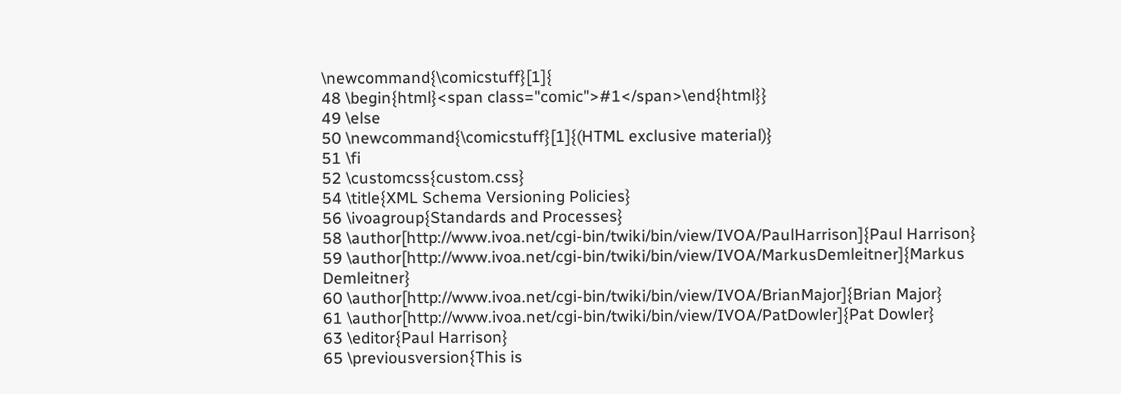\newcommand{\comicstuff}[1]{
48 \begin{html}<span class="comic">#1</span>\end{html}}
49 \else
50 \newcommand{\comicstuff}[1]{(HTML exclusive material)}
51 \fi
52 \customcss{custom.css}
54 \title{XML Schema Versioning Policies}
56 \ivoagroup{Standards and Processes}
58 \author[http://www.ivoa.net/cgi-bin/twiki/bin/view/IVOA/PaulHarrison]{Paul Harrison}
59 \author[http://www.ivoa.net/cgi-bin/twiki/bin/view/IVOA/MarkusDemleitner]{Markus Demleitner}
60 \author[http://www.ivoa.net/cgi-bin/twiki/bin/view/IVOA/BrianMajor]{Brian Major}
61 \author[http://www.ivoa.net/cgi-bin/twiki/bin/view/IVOA/PatDowler]{Pat Dowler}
63 \editor{Paul Harrison}
65 \previousversion{This is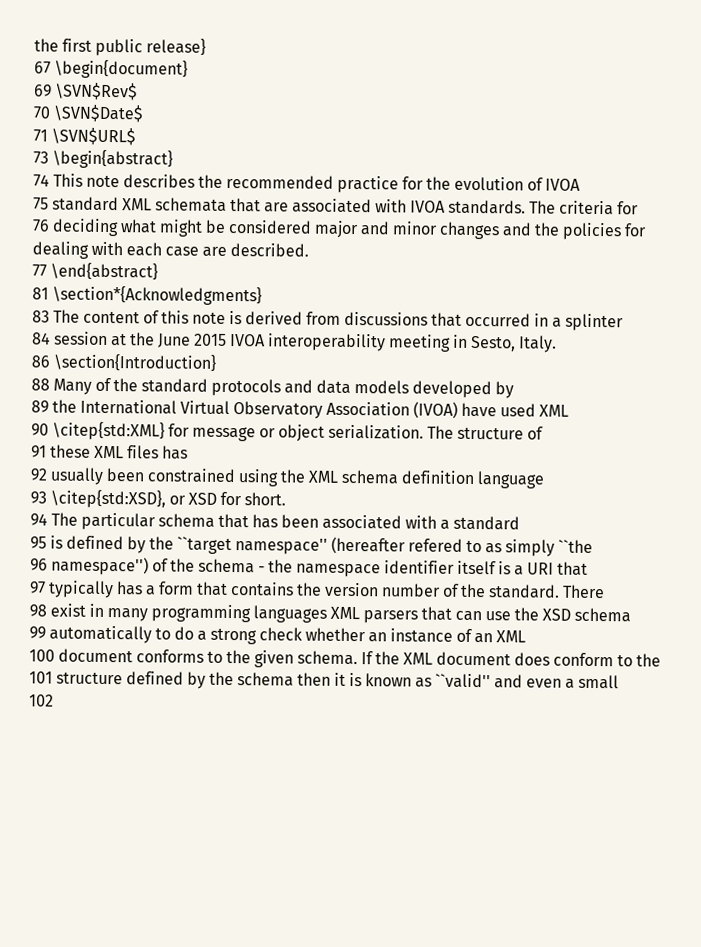the first public release}
67 \begin{document}
69 \SVN$Rev$
70 \SVN$Date$
71 \SVN$URL$
73 \begin{abstract}
74 This note describes the recommended practice for the evolution of IVOA
75 standard XML schemata that are associated with IVOA standards. The criteria for
76 deciding what might be considered major and minor changes and the policies for dealing with each case are described.
77 \end{abstract}
81 \section*{Acknowledgments}
83 The content of this note is derived from discussions that occurred in a splinter
84 session at the June 2015 IVOA interoperability meeting in Sesto, Italy.
86 \section{Introduction}
88 Many of the standard protocols and data models developed by
89 the International Virtual Observatory Association (IVOA) have used XML
90 \citep{std:XML} for message or object serialization. The structure of
91 these XML files has
92 usually been constrained using the XML schema definition language
93 \citep{std:XSD}, or XSD for short.
94 The particular schema that has been associated with a standard
95 is defined by the ``target namespace'' (hereafter refered to as simply ``the
96 namespace'') of the schema - the namespace identifier itself is a URI that
97 typically has a form that contains the version number of the standard. There
98 exist in many programming languages XML parsers that can use the XSD schema
99 automatically to do a strong check whether an instance of an XML
100 document conforms to the given schema. If the XML document does conform to the
101 structure defined by the schema then it is known as ``valid'' and even a small
102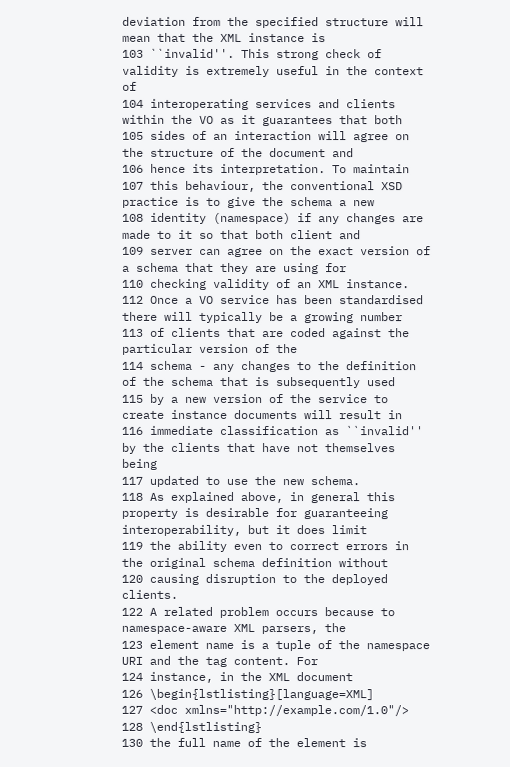deviation from the specified structure will mean that the XML instance is
103 ``invalid''. This strong check of validity is extremely useful in the context of
104 interoperating services and clients within the VO as it guarantees that both
105 sides of an interaction will agree on the structure of the document and
106 hence its interpretation. To maintain
107 this behaviour, the conventional XSD practice is to give the schema a new
108 identity (namespace) if any changes are made to it so that both client and
109 server can agree on the exact version of a schema that they are using for
110 checking validity of an XML instance.
112 Once a VO service has been standardised there will typically be a growing number
113 of clients that are coded against the particular version of the
114 schema - any changes to the definition of the schema that is subsequently used
115 by a new version of the service to create instance documents will result in
116 immediate classification as ``invalid'' by the clients that have not themselves being
117 updated to use the new schema.
118 As explained above, in general this property is desirable for guaranteeing interoperability, but it does limit
119 the ability even to correct errors in the original schema definition without
120 causing disruption to the deployed clients.
122 A related problem occurs because to namespace-aware XML parsers, the
123 element name is a tuple of the namespace URI and the tag content. For
124 instance, in the XML document
126 \begin{lstlisting}[language=XML]
127 <doc xmlns="http://example.com/1.0"/>
128 \end{lstlisting}
130 the full name of the element is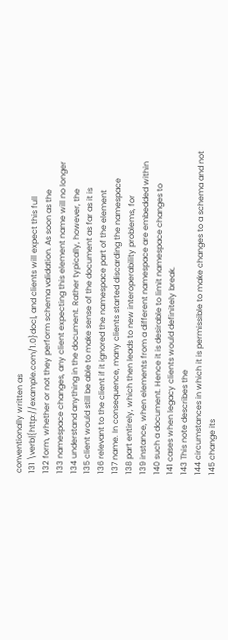conventionally written as
131 \verb|{http://example.com/1.0}doc|, and clients will expect this full
132 form, whether or not they perform schema validation. As soon as the
133 namespace changes, any client expecting this element name will no longer
134 understand anything in the document. Rather typically, however, the
135 client would still be able to make sense of the document as far as it is
136 relevant to the client if it ignored the namespace part of the element
137 name. In consequence, many clients started discarding the namespace
138 part entirely, which then leads to new interoperability problems, for
139 instance, when elements from a different namespace are embedded within
140 such a document. Hence it is desirable to limit namespace changes to
141 cases when legacy clients would definitely break.
143 This note describes the
144 circumstances in which it is permissible to make changes to a schema and not
145 change its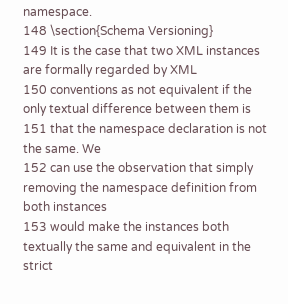namespace.
148 \section{Schema Versioning}
149 It is the case that two XML instances are formally regarded by XML
150 conventions as not equivalent if the only textual difference between them is
151 that the namespace declaration is not the same. We
152 can use the observation that simply removing the namespace definition from both instances
153 would make the instances both textually the same and equivalent in the strict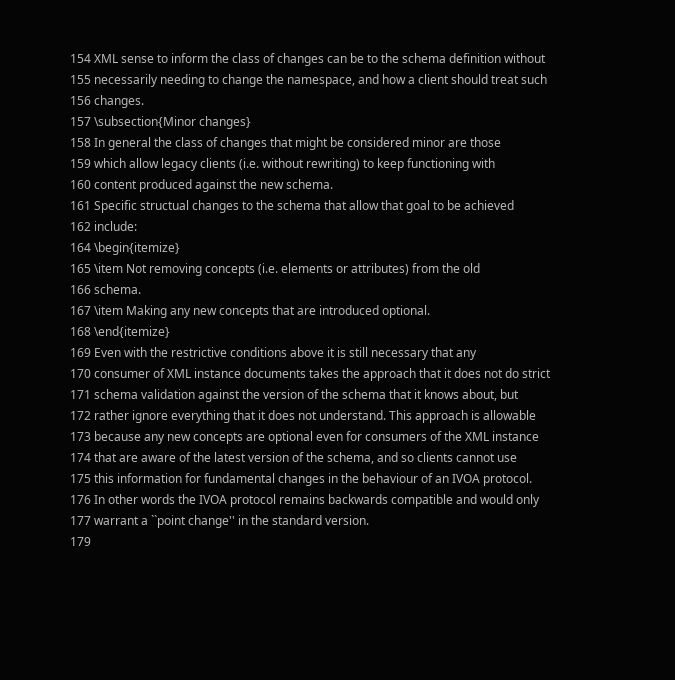154 XML sense to inform the class of changes can be to the schema definition without
155 necessarily needing to change the namespace, and how a client should treat such
156 changes.
157 \subsection{Minor changes}
158 In general the class of changes that might be considered minor are those
159 which allow legacy clients (i.e. without rewriting) to keep functioning with
160 content produced against the new schema.
161 Specific structual changes to the schema that allow that goal to be achieved
162 include:
164 \begin{itemize}
165 \item Not removing concepts (i.e. elements or attributes) from the old
166 schema.
167 \item Making any new concepts that are introduced optional.
168 \end{itemize}
169 Even with the restrictive conditions above it is still necessary that any
170 consumer of XML instance documents takes the approach that it does not do strict
171 schema validation against the version of the schema that it knows about, but
172 rather ignore everything that it does not understand. This approach is allowable
173 because any new concepts are optional even for consumers of the XML instance
174 that are aware of the latest version of the schema, and so clients cannot use
175 this information for fundamental changes in the behaviour of an IVOA protocol.
176 In other words the IVOA protocol remains backwards compatible and would only
177 warrant a ``point change'' in the standard version.
179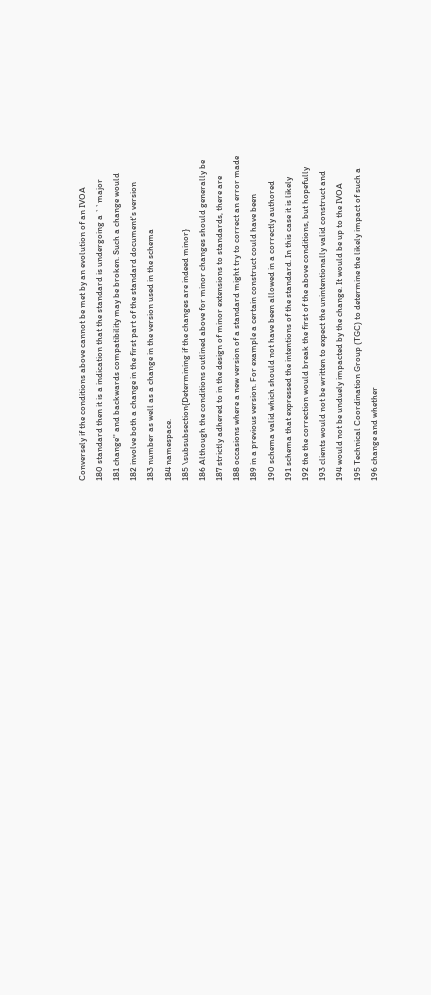Conversely if the conditions above cannot be met by an evolution of an IVOA
180 standard then it is a indication that the standard is undergoing a ``major
181 change'' and backwards compatibility may be broken. Such a change would
182 involve both a change in the first part of the standard document's version
183 number as well as a change in the version used in the schema
184 namespace.
185 \subsubsection{Determining if the changes are indeed minor}
186 Although the conditions outlined above for minor changes should generally be
187 strictly adhered to in the design of minor extensions to standards, there are
188 occasions where a new version of a standard might try to correct an error made
189 in a previous version. For example a certain construct could have been
190 schema valid which should not have been allowed in a correctly authored
191 schema that expressed the intentions of the standard. In this case it is likely
192 the the correction would break the first of the above conditions, but hopefully
193 clients would not be written to expect the unintentionally valid construct and
194 would not be unduely impacted by the change. It would be up to the IVOA
195 Technical Coordination Group (TGC) to determine the likely impact of such a
196 change and whether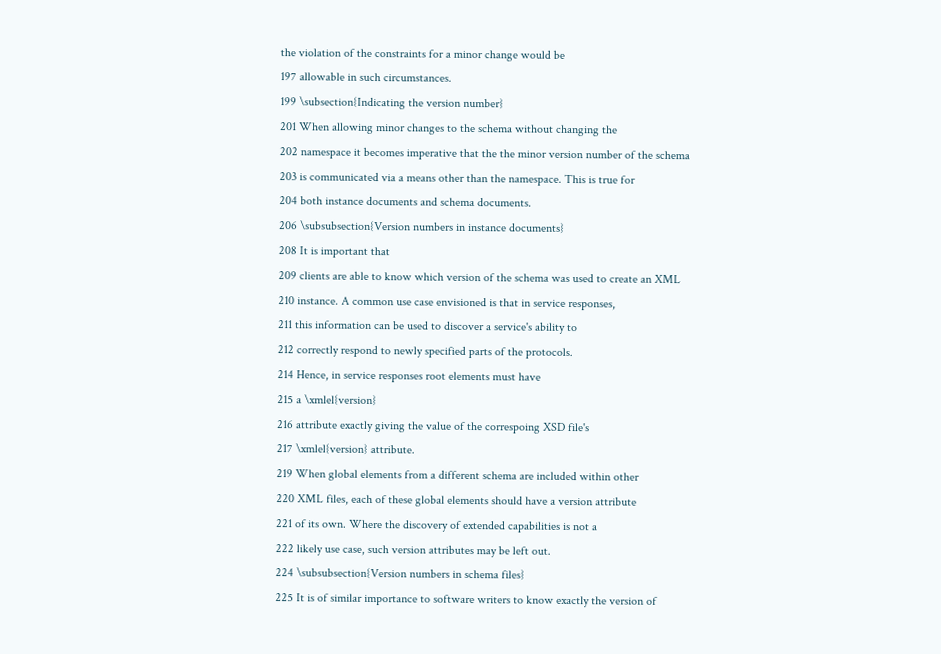the violation of the constraints for a minor change would be
197 allowable in such circumstances.
199 \subsection{Indicating the version number}
201 When allowing minor changes to the schema without changing the
202 namespace it becomes imperative that the the minor version number of the schema
203 is communicated via a means other than the namespace. This is true for
204 both instance documents and schema documents.
206 \subsubsection{Version numbers in instance documents}
208 It is important that
209 clients are able to know which version of the schema was used to create an XML
210 instance. A common use case envisioned is that in service responses,
211 this information can be used to discover a service's ability to
212 correctly respond to newly specified parts of the protocols.
214 Hence, in service responses root elements must have
215 a \xmlel{version}
216 attribute exactly giving the value of the correspoing XSD file's
217 \xmlel{version} attribute.
219 When global elements from a different schema are included within other
220 XML files, each of these global elements should have a version attribute
221 of its own. Where the discovery of extended capabilities is not a
222 likely use case, such version attributes may be left out.
224 \subsubsection{Version numbers in schema files}
225 It is of similar importance to software writers to know exactly the version of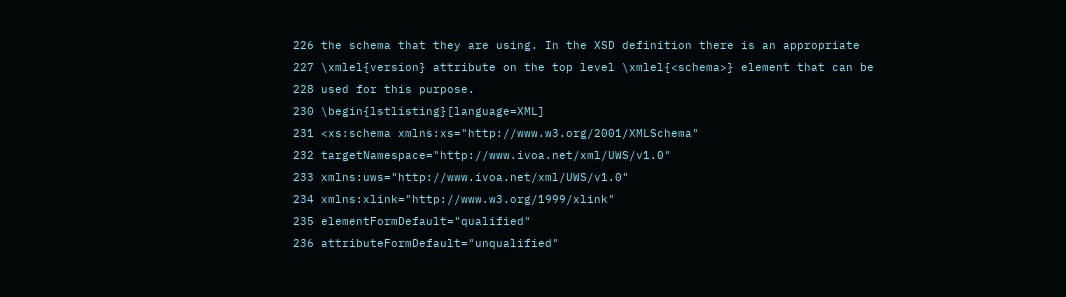226 the schema that they are using. In the XSD definition there is an appropriate
227 \xmlel{version} attribute on the top level \xmlel{<schema>} element that can be
228 used for this purpose.
230 \begin{lstlisting}[language=XML]
231 <xs:schema xmlns:xs="http://www.w3.org/2001/XMLSchema"
232 targetNamespace="http://www.ivoa.net/xml/UWS/v1.0"
233 xmlns:uws="http://www.ivoa.net/xml/UWS/v1.0"
234 xmlns:xlink="http://www.w3.org/1999/xlink"
235 elementFormDefault="qualified"
236 attributeFormDefault="unqualified"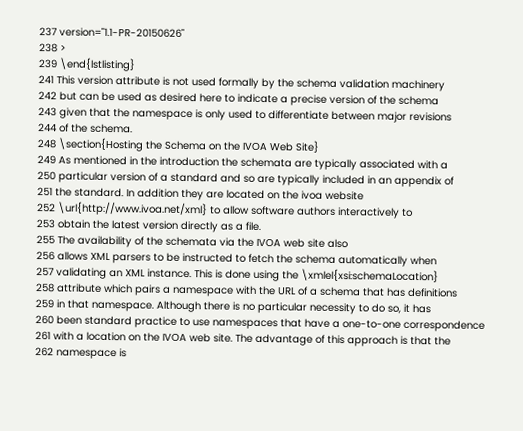237 version="1.1-PR-20150626"
238 >
239 \end{lstlisting}
241 This version attribute is not used formally by the schema validation machinery
242 but can be used as desired here to indicate a precise version of the schema
243 given that the namespace is only used to differentiate between major revisions
244 of the schema.
248 \section{Hosting the Schema on the IVOA Web Site}
249 As mentioned in the introduction the schemata are typically associated with a
250 particular version of a standard and so are typically included in an appendix of
251 the standard. In addition they are located on the ivoa website
252 \url{http://www.ivoa.net/xml} to allow software authors interactively to
253 obtain the latest version directly as a file.
255 The availability of the schemata via the IVOA web site also
256 allows XML parsers to be instructed to fetch the schema automatically when
257 validating an XML instance. This is done using the \xmlel{xsi:schemaLocation}
258 attribute which pairs a namespace with the URL of a schema that has definitions
259 in that namespace. Although there is no particular necessity to do so, it has
260 been standard practice to use namespaces that have a one-to-one correspondence
261 with a location on the IVOA web site. The advantage of this approach is that the
262 namespace is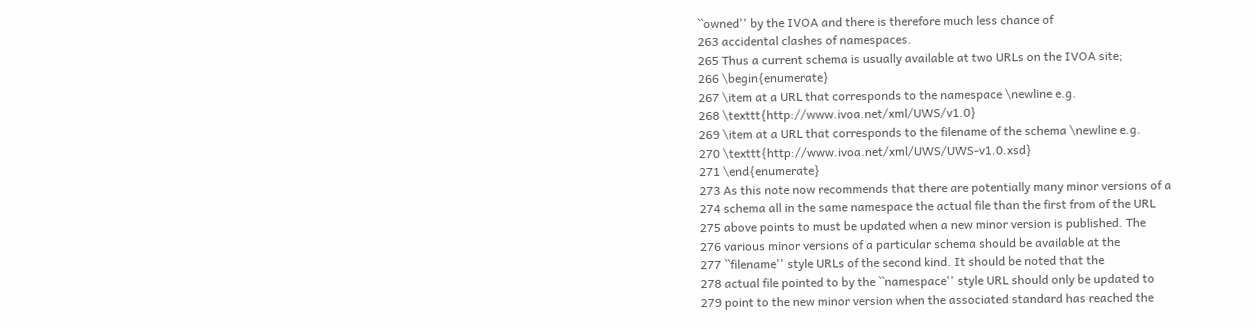``owned'' by the IVOA and there is therefore much less chance of
263 accidental clashes of namespaces.
265 Thus a current schema is usually available at two URLs on the IVOA site;
266 \begin{enumerate}
267 \item at a URL that corresponds to the namespace \newline e.g.
268 \texttt{http://www.ivoa.net/xml/UWS/v1.0}
269 \item at a URL that corresponds to the filename of the schema \newline e.g.
270 \texttt{http://www.ivoa.net/xml/UWS/UWS-v1.0.xsd}
271 \end{enumerate}
273 As this note now recommends that there are potentially many minor versions of a
274 schema all in the same namespace the actual file than the first from of the URL
275 above points to must be updated when a new minor version is published. The
276 various minor versions of a particular schema should be available at the
277 ``filename'' style URLs of the second kind. It should be noted that the
278 actual file pointed to by the ``namespace'' style URL should only be updated to
279 point to the new minor version when the associated standard has reached the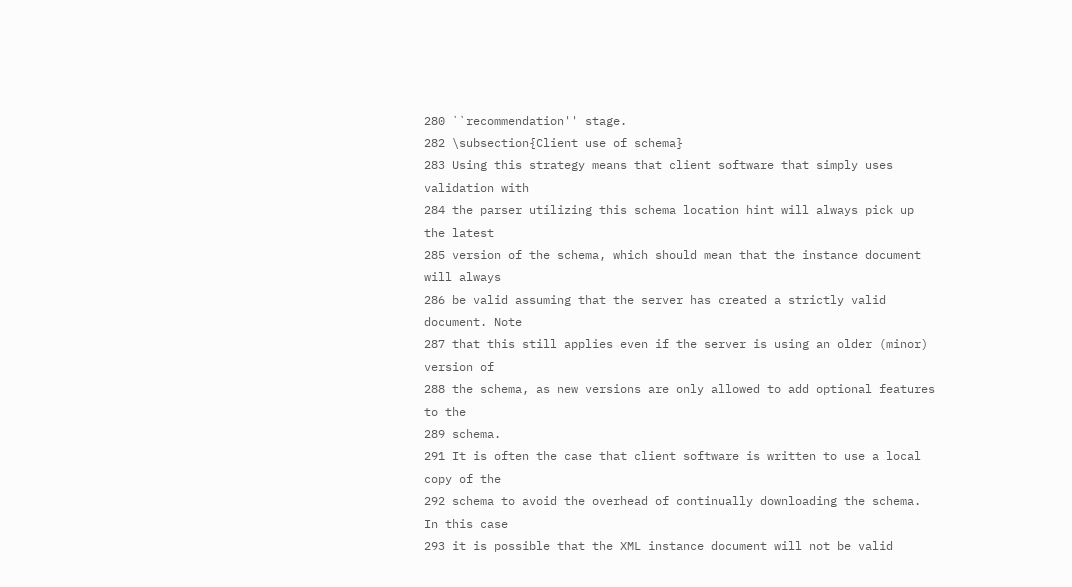280 ``recommendation'' stage.
282 \subsection{Client use of schema}
283 Using this strategy means that client software that simply uses validation with
284 the parser utilizing this schema location hint will always pick up the latest
285 version of the schema, which should mean that the instance document will always
286 be valid assuming that the server has created a strictly valid document. Note
287 that this still applies even if the server is using an older (minor) version of
288 the schema, as new versions are only allowed to add optional features to the
289 schema.
291 It is often the case that client software is written to use a local copy of the
292 schema to avoid the overhead of continually downloading the schema. In this case
293 it is possible that the XML instance document will not be valid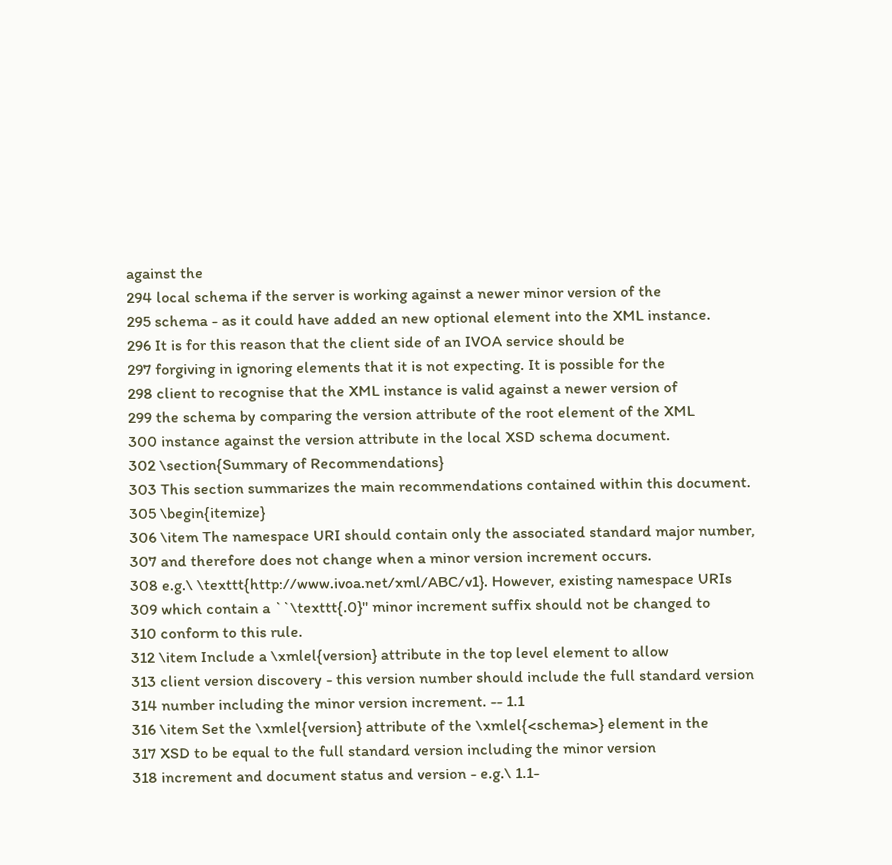against the
294 local schema if the server is working against a newer minor version of the
295 schema - as it could have added an new optional element into the XML instance.
296 It is for this reason that the client side of an IVOA service should be
297 forgiving in ignoring elements that it is not expecting. It is possible for the
298 client to recognise that the XML instance is valid against a newer version of
299 the schema by comparing the version attribute of the root element of the XML
300 instance against the version attribute in the local XSD schema document.
302 \section{Summary of Recommendations}
303 This section summarizes the main recommendations contained within this document.
305 \begin{itemize}
306 \item The namespace URI should contain only the associated standard major number,
307 and therefore does not change when a minor version increment occurs.
308 e.g.\ \texttt{http://www.ivoa.net/xml/ABC/v1}. However, existing namespace URIs
309 which contain a ``\texttt{.0}'' minor increment suffix should not be changed to
310 conform to this rule.
312 \item Include a \xmlel{version} attribute in the top level element to allow
313 client version discovery - this version number should include the full standard version
314 number including the minor version increment. -- 1.1
316 \item Set the \xmlel{version} attribute of the \xmlel{<schema>} element in the
317 XSD to be equal to the full standard version including the minor version
318 increment and document status and version - e.g.\ 1.1-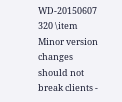WD-20150607
320 \item Minor version changes should not break clients -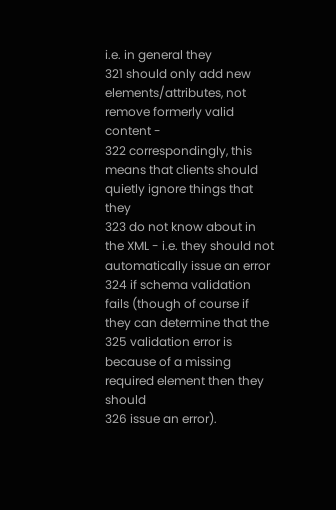i.e. in general they
321 should only add new elements/attributes, not remove formerly valid content -
322 correspondingly, this means that clients should quietly ignore things that they
323 do not know about in the XML - i.e. they should not automatically issue an error
324 if schema validation fails (though of course if they can determine that the
325 validation error is because of a missing required element then they should
326 issue an error).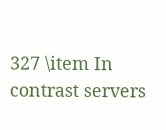327 \item In contrast servers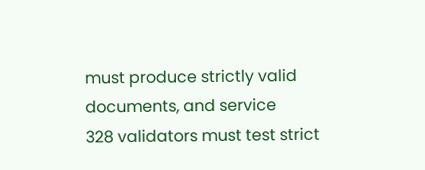must produce strictly valid documents, and service
328 validators must test strict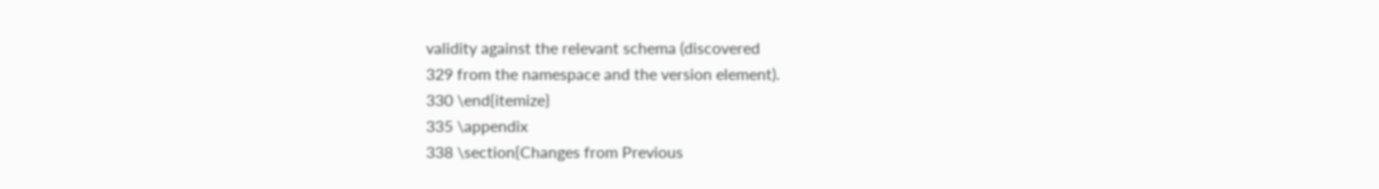validity against the relevant schema (discovered
329 from the namespace and the version element).
330 \end{itemize}
335 \appendix
338 \section{Changes from Previous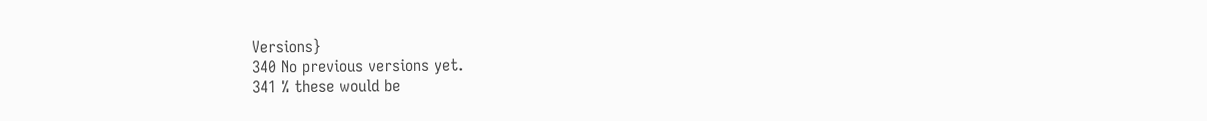Versions}
340 No previous versions yet.
341 % these would be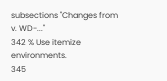subsections "Changes from v. WD-..."
342 % Use itemize environments.
345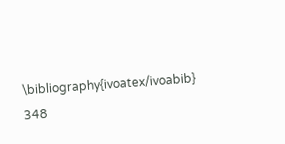\bibliography{ivoatex/ivoabib}
348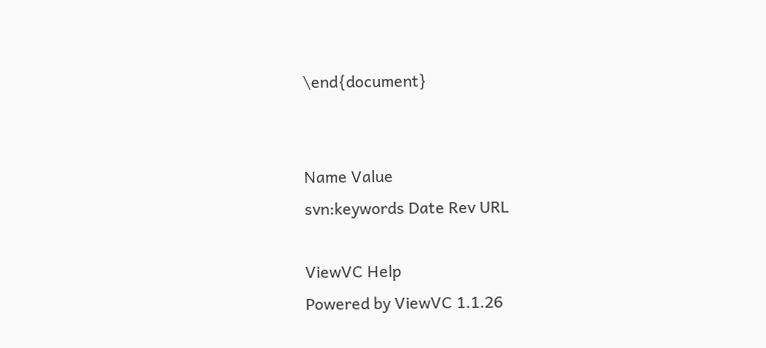\end{document}


Name Value
svn:keywords Date Rev URL

ViewVC Help
Powered by ViewVC 1.1.26